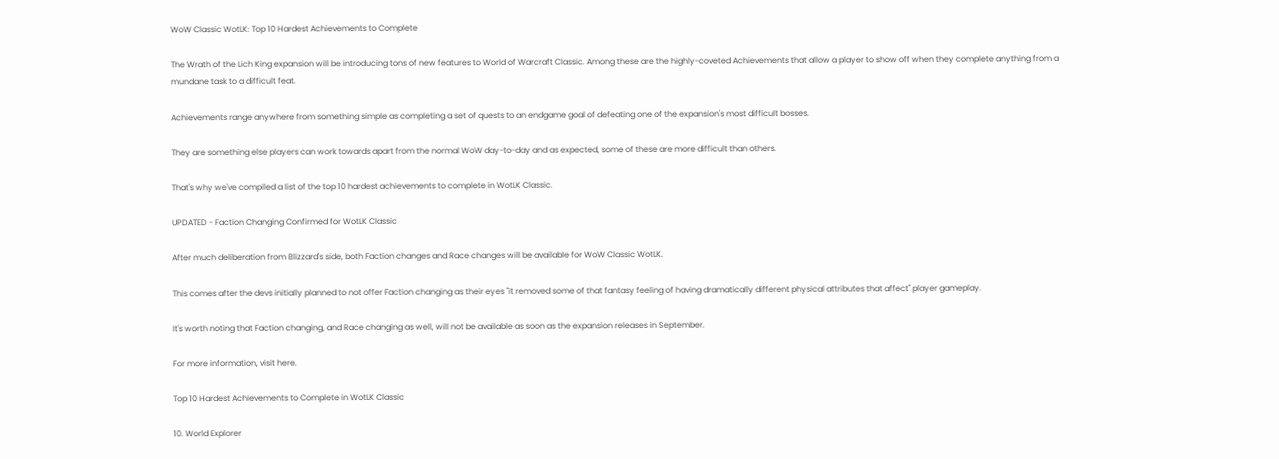WoW Classic WotLK: Top 10 Hardest Achievements to Complete

The Wrath of the Lich King expansion will be introducing tons of new features to World of Warcraft Classic. Among these are the highly-coveted Achievements that allow a player to show off when they complete anything from a mundane task to a difficult feat.

Achievements range anywhere from something simple as completing a set of quests to an endgame goal of defeating one of the expansion's most difficult bosses.

They are something else players can work towards apart from the normal WoW day-to-day and as expected, some of these are more difficult than others.

That's why we've compiled a list of the top 10 hardest achievements to complete in WotLK Classic.

UPDATED - Faction Changing Confirmed for WotLK Classic

After much deliberation from Blizzard's side, both Faction changes and Race changes will be available for WoW Classic WotLK.

This comes after the devs initially planned to not offer Faction changing as their eyes "it removed some of that fantasy feeling of having dramatically different physical attributes that affect" player gameplay.

It's worth noting that Faction changing, and Race changing as well, will not be available as soon as the expansion releases in September.

For more information, visit here.

Top 10 Hardest Achievements to Complete in WotLK Classic

10. World Explorer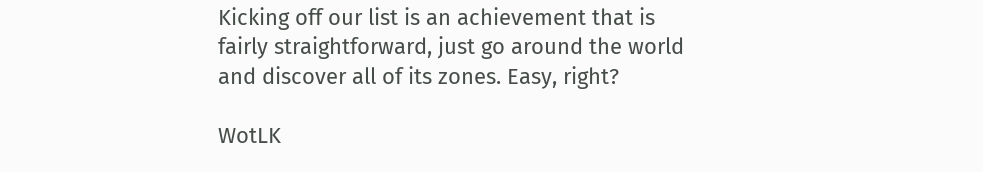Kicking off our list is an achievement that is fairly straightforward, just go around the world and discover all of its zones. Easy, right?

WotLK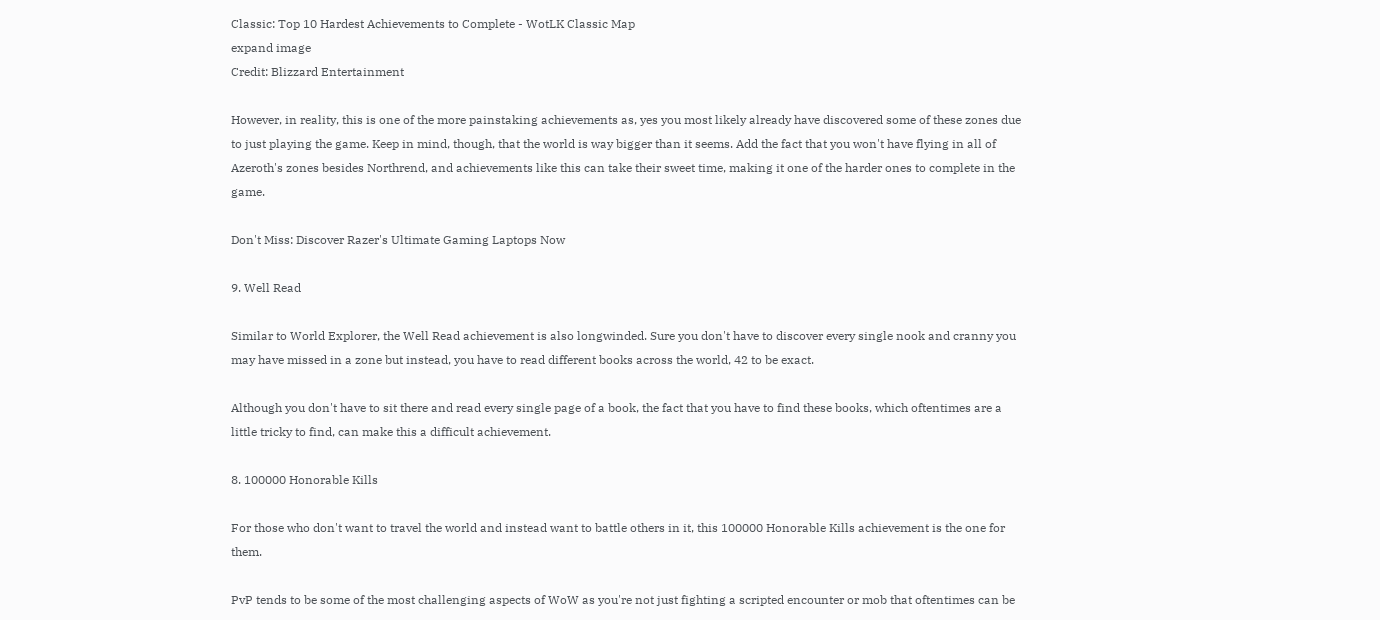Classic: Top 10 Hardest Achievements to Complete - WotLK Classic Map
expand image
Credit: Blizzard Entertainment

However, in reality, this is one of the more painstaking achievements as, yes you most likely already have discovered some of these zones due to just playing the game. Keep in mind, though, that the world is way bigger than it seems. Add the fact that you won't have flying in all of Azeroth's zones besides Northrend, and achievements like this can take their sweet time, making it one of the harder ones to complete in the game.

Don't Miss: Discover Razer's Ultimate Gaming Laptops Now

9. Well Read

Similar to World Explorer, the Well Read achievement is also longwinded. Sure you don't have to discover every single nook and cranny you may have missed in a zone but instead, you have to read different books across the world, 42 to be exact.

Although you don't have to sit there and read every single page of a book, the fact that you have to find these books, which oftentimes are a little tricky to find, can make this a difficult achievement.

8. 100000 Honorable Kills

For those who don't want to travel the world and instead want to battle others in it, this 100000 Honorable Kills achievement is the one for them.

PvP tends to be some of the most challenging aspects of WoW as you're not just fighting a scripted encounter or mob that oftentimes can be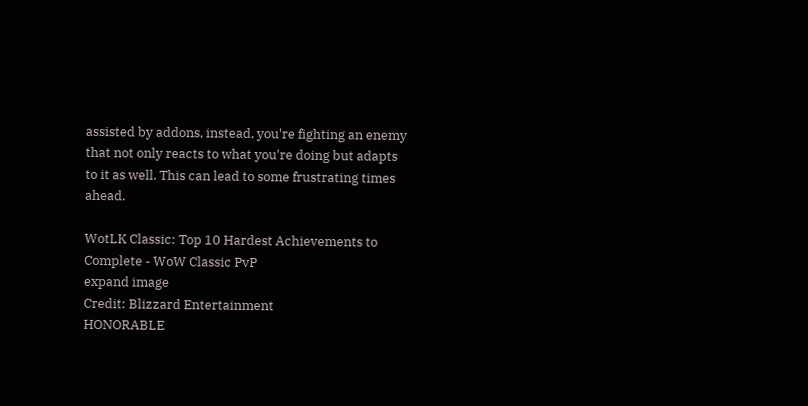assisted by addons, instead, you're fighting an enemy that not only reacts to what you're doing but adapts to it as well. This can lead to some frustrating times ahead.

WotLK Classic: Top 10 Hardest Achievements to Complete - WoW Classic PvP
expand image
Credit: Blizzard Entertainment
HONORABLE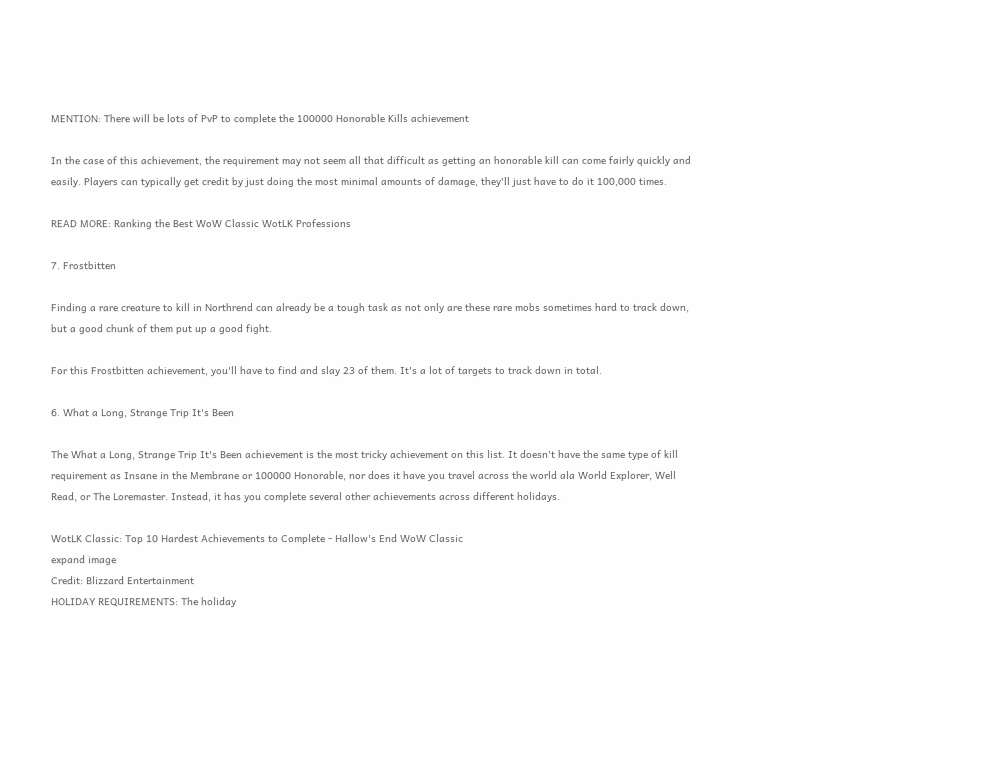MENTION: There will be lots of PvP to complete the 100000 Honorable Kills achievement

In the case of this achievement, the requirement may not seem all that difficult as getting an honorable kill can come fairly quickly and easily. Players can typically get credit by just doing the most minimal amounts of damage, they'll just have to do it 100,000 times.

READ MORE: Ranking the Best WoW Classic WotLK Professions

7. Frostbitten

Finding a rare creature to kill in Northrend can already be a tough task as not only are these rare mobs sometimes hard to track down, but a good chunk of them put up a good fight.

For this Frostbitten achievement, you'll have to find and slay 23 of them. It's a lot of targets to track down in total.

6. What a Long, Strange Trip It's Been

The What a Long, Strange Trip It's Been achievement is the most tricky achievement on this list. It doesn't have the same type of kill requirement as Insane in the Membrane or 100000 Honorable, nor does it have you travel across the world ala World Explorer, Well Read, or The Loremaster. Instead, it has you complete several other achievements across different holidays.

WotLK Classic: Top 10 Hardest Achievements to Complete - Hallow's End WoW Classic
expand image
Credit: Blizzard Entertainment
HOLIDAY REQUIREMENTS: The holiday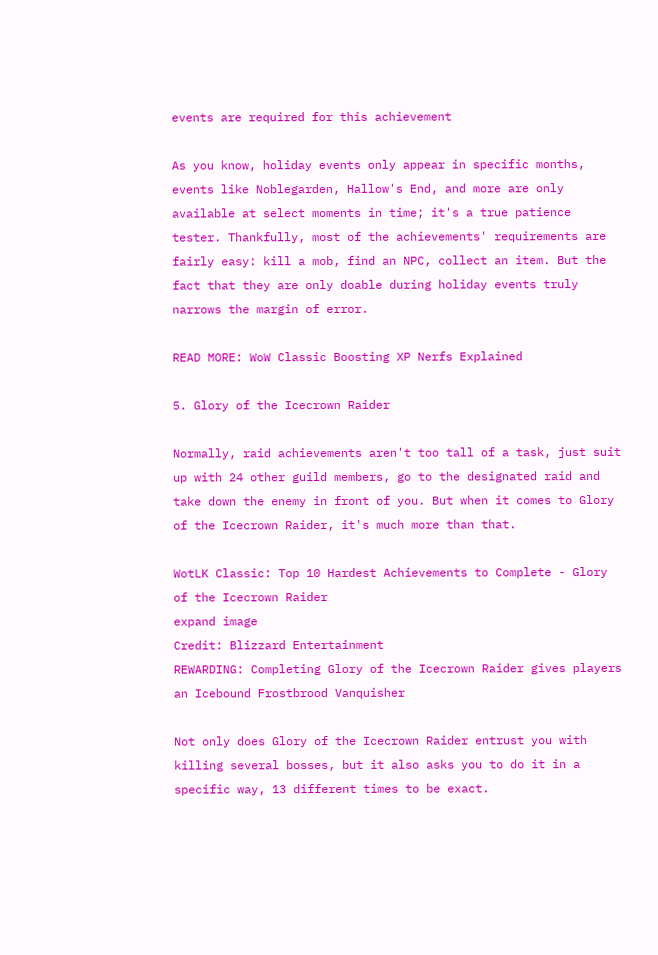events are required for this achievement

As you know, holiday events only appear in specific months, events like Noblegarden, Hallow's End, and more are only available at select moments in time; it's a true patience tester. Thankfully, most of the achievements' requirements are fairly easy: kill a mob, find an NPC, collect an item. But the fact that they are only doable during holiday events truly narrows the margin of error.

READ MORE: WoW Classic Boosting XP Nerfs Explained

5. Glory of the Icecrown Raider

Normally, raid achievements aren't too tall of a task, just suit up with 24 other guild members, go to the designated raid and take down the enemy in front of you. But when it comes to Glory of the Icecrown Raider, it's much more than that.

WotLK Classic: Top 10 Hardest Achievements to Complete - Glory of the Icecrown Raider
expand image
Credit: Blizzard Entertainment
REWARDING: Completing Glory of the Icecrown Raider gives players an Icebound Frostbrood Vanquisher

Not only does Glory of the Icecrown Raider entrust you with killing several bosses, but it also asks you to do it in a specific way, 13 different times to be exact.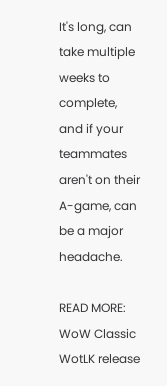It's long, can take multiple weeks to complete, and if your teammates aren't on their A-game, can be a major headache.

READ MORE: WoW Classic WotLK release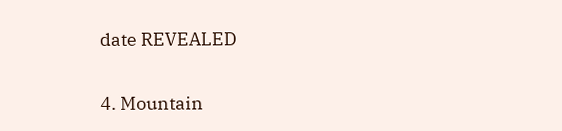date REVEALED

4. Mountain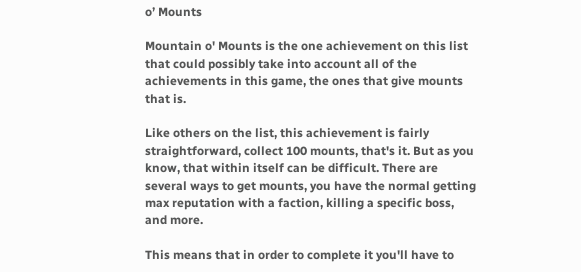o’ Mounts

Mountain o' Mounts is the one achievement on this list that could possibly take into account all of the achievements in this game, the ones that give mounts that is.

Like others on the list, this achievement is fairly straightforward, collect 100 mounts, that's it. But as you know, that within itself can be difficult. There are several ways to get mounts, you have the normal getting max reputation with a faction, killing a specific boss, and more.

This means that in order to complete it you'll have to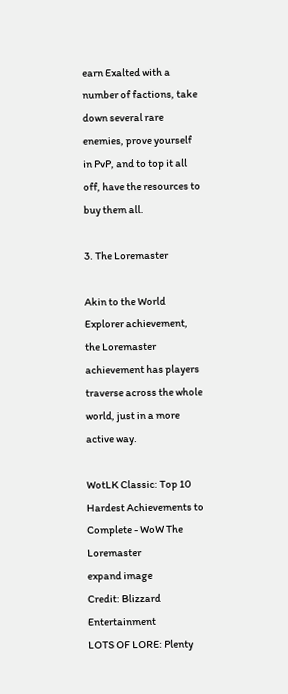earn Exalted with a number of factions, take down several rare enemies, prove yourself in PvP, and to top it all off, have the resources to buy them all.

3. The Loremaster

Akin to the World Explorer achievement, the Loremaster achievement has players traverse across the whole world, just in a more active way.

WotLK Classic: Top 10 Hardest Achievements to Complete - WoW The Loremaster
expand image
Credit: Blizzard Entertainment
LOTS OF LORE: Plenty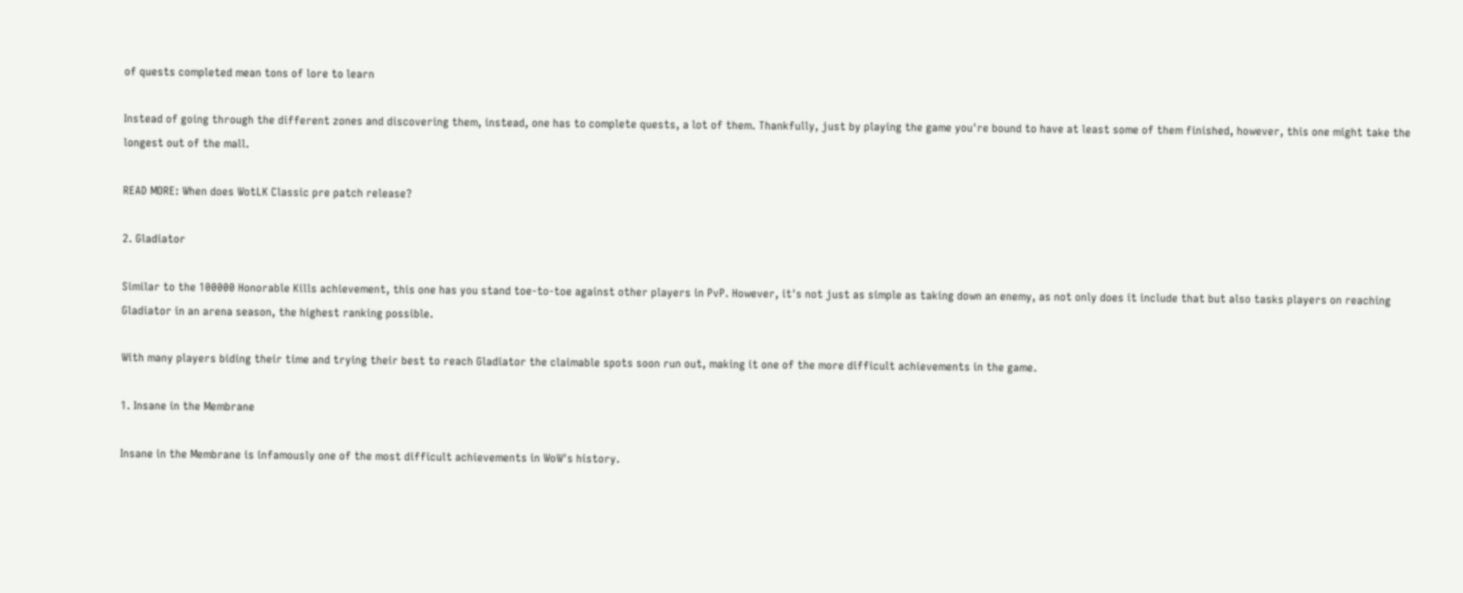of quests completed mean tons of lore to learn

Instead of going through the different zones and discovering them, instead, one has to complete quests, a lot of them. Thankfully, just by playing the game you're bound to have at least some of them finished, however, this one might take the longest out of the mall.

READ MORE: When does WotLK Classic pre patch release?

2. Gladiator

Similar to the 100000 Honorable Kills achievement, this one has you stand toe-to-toe against other players in PvP. However, it's not just as simple as taking down an enemy, as not only does it include that but also tasks players on reaching Gladiator in an arena season, the highest ranking possible.

With many players biding their time and trying their best to reach Gladiator the claimable spots soon run out, making it one of the more difficult achievements in the game.

1. Insane in the Membrane

Insane in the Membrane is infamously one of the most difficult achievements in WoW's history.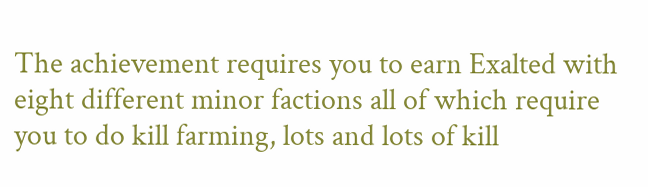The achievement requires you to earn Exalted with eight different minor factions all of which require you to do kill farming, lots and lots of kill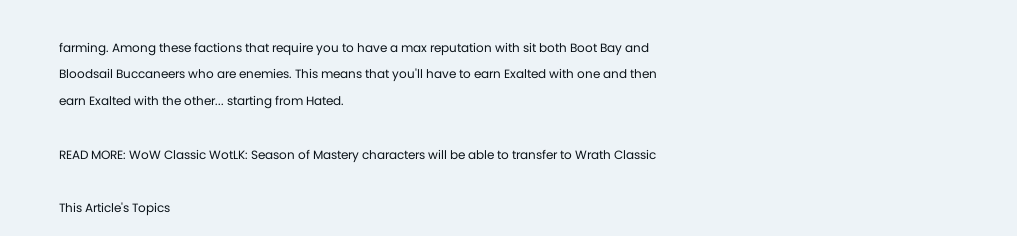farming. Among these factions that require you to have a max reputation with sit both Boot Bay and Bloodsail Buccaneers who are enemies. This means that you'll have to earn Exalted with one and then earn Exalted with the other... starting from Hated.

READ MORE: WoW Classic WotLK: Season of Mastery characters will be able to transfer to Wrath Classic

This Article's Topics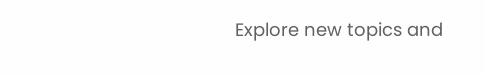Explore new topics and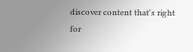discover content that's right for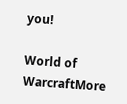you!

World of WarcraftMore